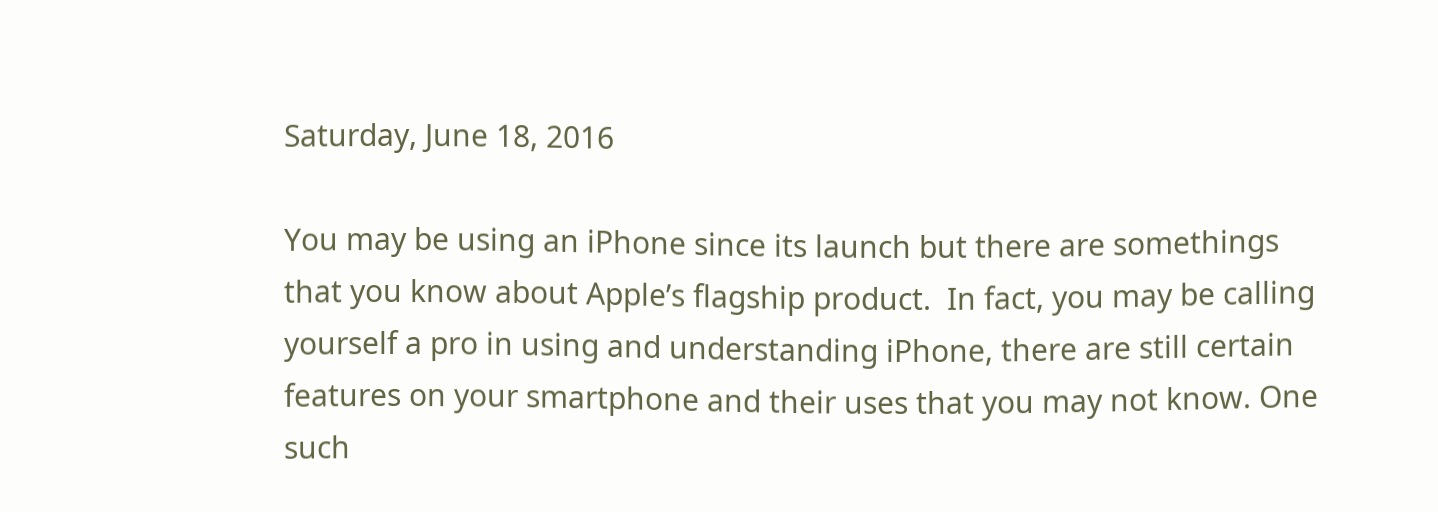Saturday, June 18, 2016

You may be using an iPhone since its launch but there are somethings that you know about Apple’s flagship product.  In fact, you may be calling yourself a pro in using and understanding iPhone, there are still certain features on your smartphone and their uses that you may not know. One such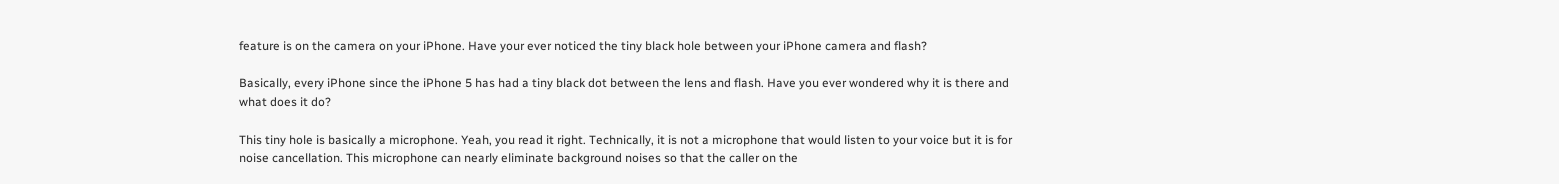feature is on the camera on your iPhone. Have your ever noticed the tiny black hole between your iPhone camera and flash?

Basically, every iPhone since the iPhone 5 has had a tiny black dot between the lens and flash. Have you ever wondered why it is there and what does it do?

This tiny hole is basically a microphone. Yeah, you read it right. Technically, it is not a microphone that would listen to your voice but it is for noise cancellation. This microphone can nearly eliminate background noises so that the caller on the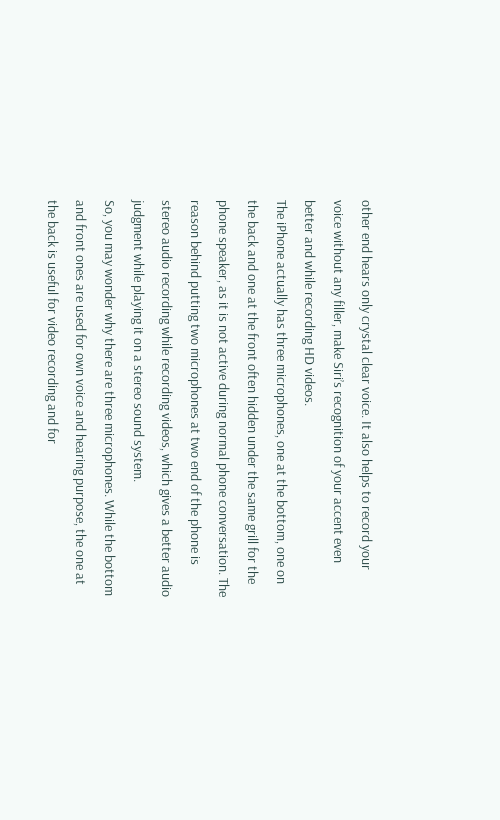other end hears only crystal clear voice. It also helps to record your voice without any filler, make Siri’s recognition of your accent even better and while recording HD videos.
The iPhone actually has three microphones, one at the bottom, one on the back and one at the front often hidden under the same grill for the phone speaker, as it is not active during normal phone conversation. The reason behind putting two microphones at two end of the phone is stereo audio recording while recording videos, which gives a better audio judgment while playing it on a stereo sound system.
So, you may wonder why there are three microphones. While the bottom and front ones are used for own voice and hearing purpose, the one at the back is useful for video recording and for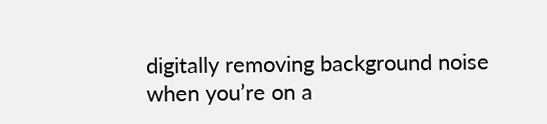digitally removing background noise when you’re on a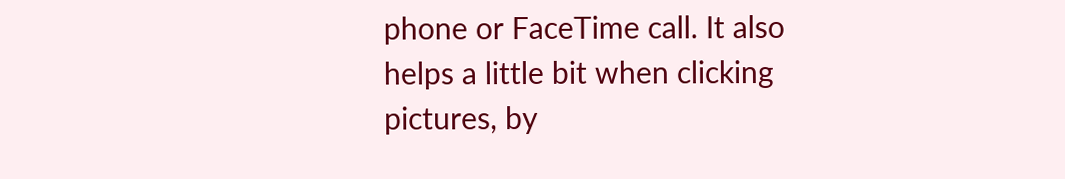phone or FaceTime call. It also helps a little bit when clicking pictures, by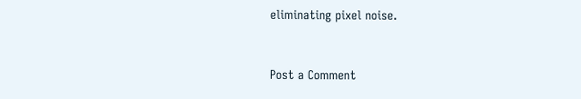eliminating pixel noise.


Post a Comment